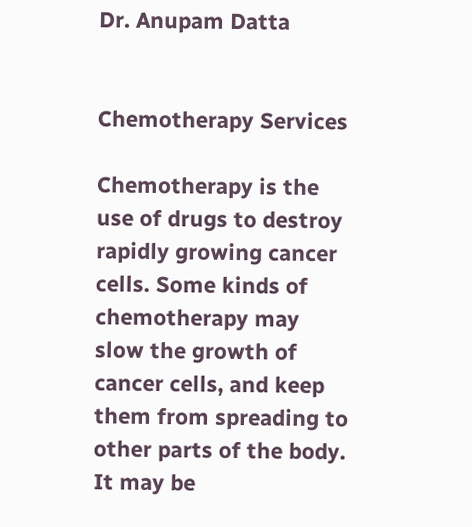Dr. Anupam Datta


Chemotherapy Services

Chemotherapy is the use of drugs to destroy rapidly growing cancer cells. Some kinds of chemotherapy may slow the growth of cancer cells, and keep them from spreading to other parts of the body. It may be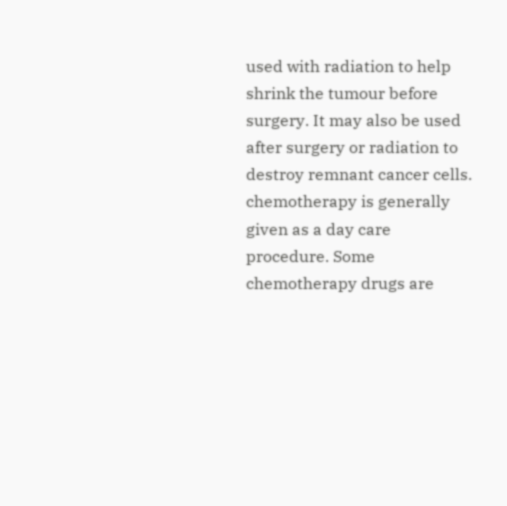used with radiation to help shrink the tumour before surgery. It may also be used after surgery or radiation to destroy remnant cancer cells. chemotherapy is generally given as a day care procedure. Some chemotherapy drugs are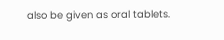also be given as oral tablets.